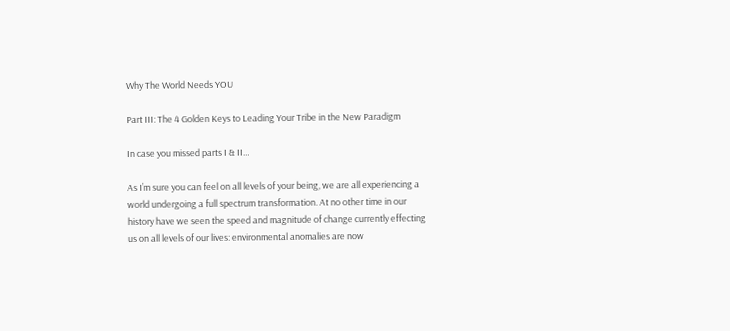Why The World Needs YOU

Part III: The 4 Golden Keys to Leading Your Tribe in the New Paradigm

In case you missed parts I & II…

As I’m sure you can feel on all levels of your being, we are all experiencing a world undergoing a full spectrum transformation. At no other time in our history have we seen the speed and magnitude of change currently effecting us on all levels of our lives: environmental anomalies are now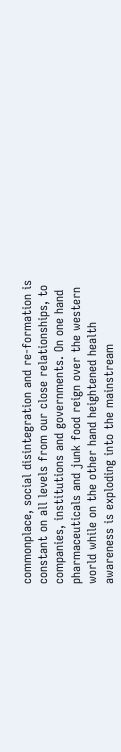commonplace, social disintegration and re-formation is constant on all levels from our close relationships, to companies, institutions and governments. On one hand pharmaceuticals and junk food reign over the western world while on the other hand heightened health awareness is exploding into the mainstream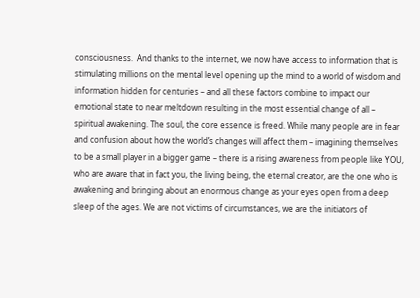consciousness.  And thanks to the internet, we now have access to information that is stimulating millions on the mental level opening up the mind to a world of wisdom and information hidden for centuries – and all these factors combine to impact our emotional state to near meltdown resulting in the most essential change of all – spiritual awakening. The soul, the core essence is freed. While many people are in fear and confusion about how the world’s changes will affect them – imagining themselves to be a small player in a bigger game – there is a rising awareness from people like YOU, who are aware that in fact you, the living being, the eternal creator, are the one who is awakening and bringing about an enormous change as your eyes open from a deep sleep of the ages. We are not victims of circumstances, we are the initiators of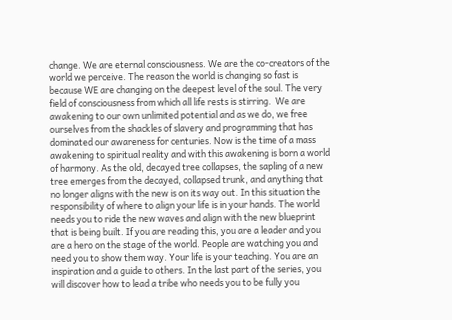change. We are eternal consciousness. We are the co-creators of the world we perceive. The reason the world is changing so fast is because WE are changing on the deepest level of the soul. The very field of consciousness from which all life rests is stirring.  We are awakening to our own unlimited potential and as we do, we free ourselves from the shackles of slavery and programming that has dominated our awareness for centuries. Now is the time of a mass awakening to spiritual reality and with this awakening is born a world of harmony. As the old, decayed tree collapses, the sapling of a new tree emerges from the decayed, collapsed trunk, and anything that no longer aligns with the new is on its way out. In this situation the responsibility of where to align your life is in your hands. The world needs you to ride the new waves and align with the new blueprint that is being built. If you are reading this, you are a leader and you are a hero on the stage of the world. People are watching you and need you to show them way. Your life is your teaching. You are an inspiration and a guide to others. In the last part of the series, you will discover how to lead a tribe who needs you to be fully you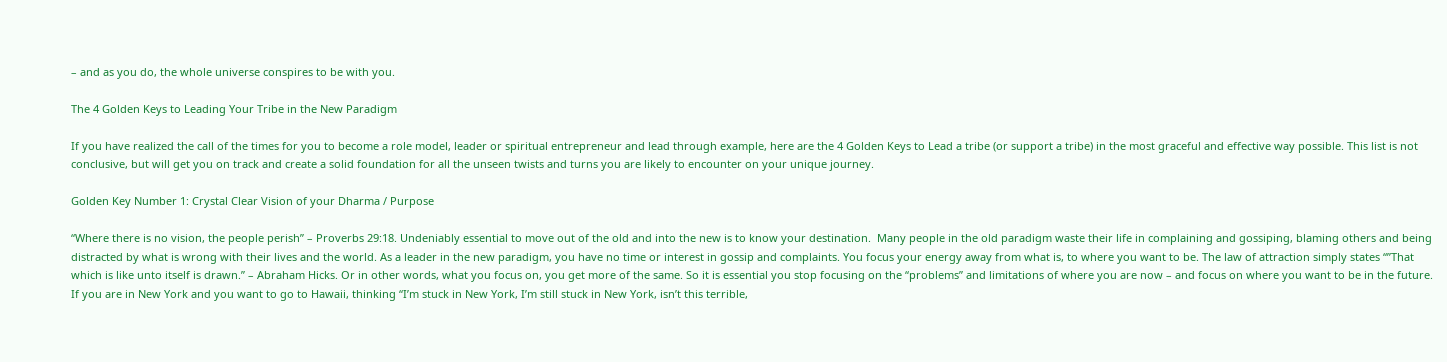– and as you do, the whole universe conspires to be with you.

The 4 Golden Keys to Leading Your Tribe in the New Paradigm

If you have realized the call of the times for you to become a role model, leader or spiritual entrepreneur and lead through example, here are the 4 Golden Keys to Lead a tribe (or support a tribe) in the most graceful and effective way possible. This list is not conclusive, but will get you on track and create a solid foundation for all the unseen twists and turns you are likely to encounter on your unique journey.

Golden Key Number 1: Crystal Clear Vision of your Dharma / Purpose

“Where there is no vision, the people perish” – Proverbs 29:18. Undeniably essential to move out of the old and into the new is to know your destination.  Many people in the old paradigm waste their life in complaining and gossiping, blaming others and being distracted by what is wrong with their lives and the world. As a leader in the new paradigm, you have no time or interest in gossip and complaints. You focus your energy away from what is, to where you want to be. The law of attraction simply states “”That which is like unto itself is drawn.” – Abraham Hicks. Or in other words, what you focus on, you get more of the same. So it is essential you stop focusing on the “problems” and limitations of where you are now – and focus on where you want to be in the future. If you are in New York and you want to go to Hawaii, thinking “I’m stuck in New York, I’m still stuck in New York, isn’t this terrible,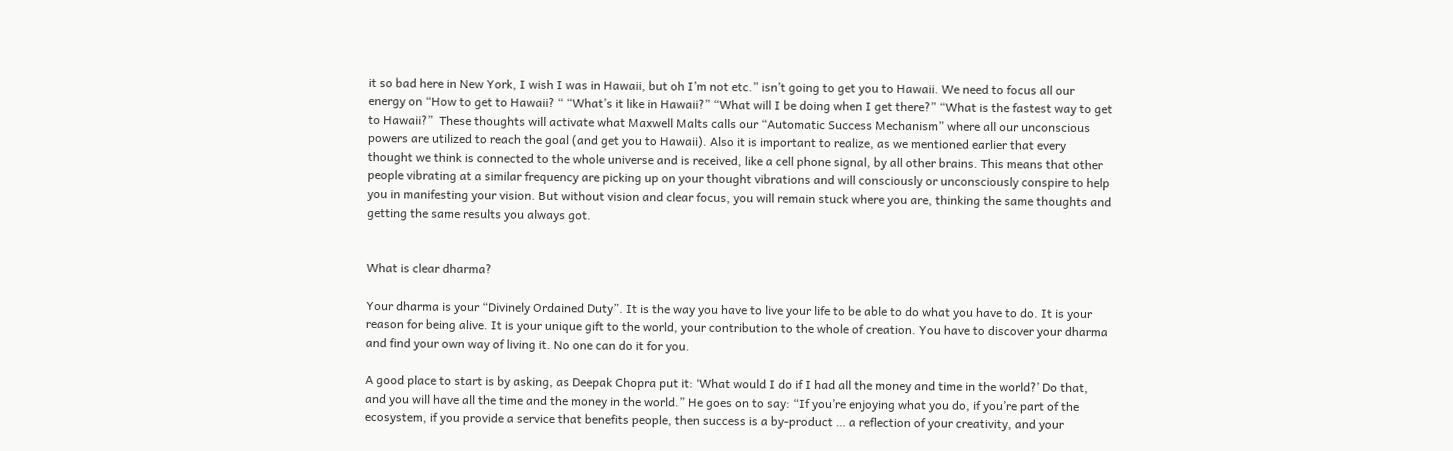it so bad here in New York, I wish I was in Hawaii, but oh I’m not etc.” isn’t going to get you to Hawaii. We need to focus all our energy on “How to get to Hawaii? “ “What’s it like in Hawaii?” “What will I be doing when I get there?” “What is the fastest way to get to Hawaii?”  These thoughts will activate what Maxwell Malts calls our “Automatic Success Mechanism” where all our unconscious powers are utilized to reach the goal (and get you to Hawaii). Also it is important to realize, as we mentioned earlier that every thought we think is connected to the whole universe and is received, like a cell phone signal, by all other brains. This means that other people vibrating at a similar frequency are picking up on your thought vibrations and will consciously or unconsciously conspire to help you in manifesting your vision. But without vision and clear focus, you will remain stuck where you are, thinking the same thoughts and getting the same results you always got.


What is clear dharma?

Your dharma is your “Divinely Ordained Duty”. It is the way you have to live your life to be able to do what you have to do. It is your reason for being alive. It is your unique gift to the world, your contribution to the whole of creation. You have to discover your dharma and find your own way of living it. No one can do it for you.

A good place to start is by asking, as Deepak Chopra put it: ‘What would I do if I had all the money and time in the world?’ Do that, and you will have all the time and the money in the world.” He goes on to say: “If you’re enjoying what you do, if you’re part of the ecosystem, if you provide a service that benefits people, then success is a by-product … a reflection of your creativity, and your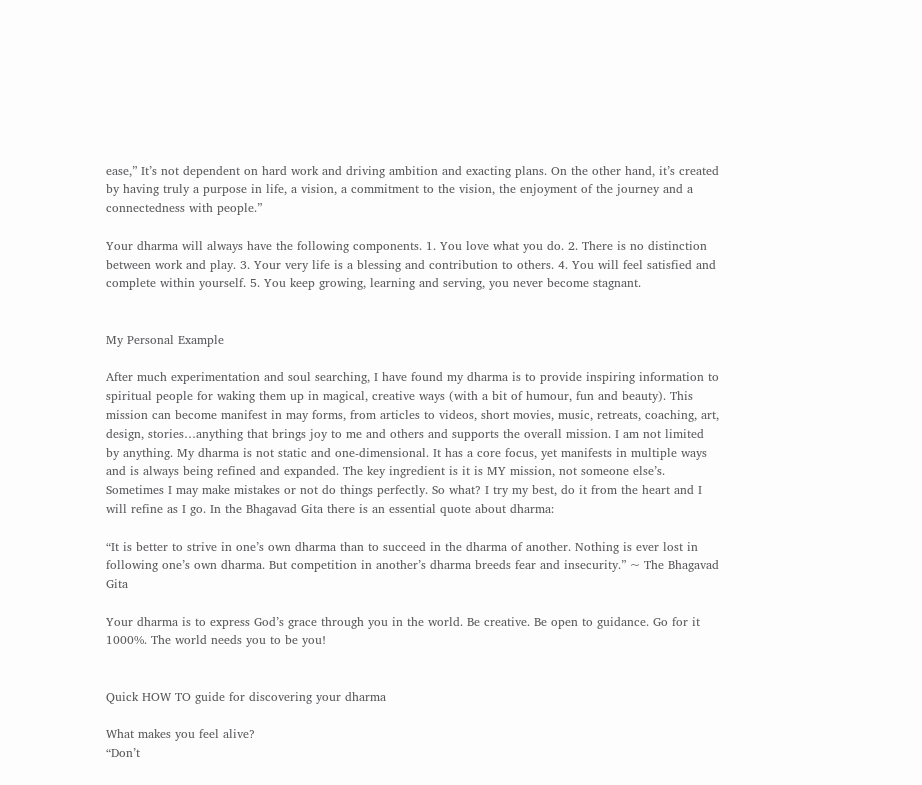ease,” It’s not dependent on hard work and driving ambition and exacting plans. On the other hand, it’s created by having truly a purpose in life, a vision, a commitment to the vision, the enjoyment of the journey and a connectedness with people.”

Your dharma will always have the following components. 1. You love what you do. 2. There is no distinction between work and play. 3. Your very life is a blessing and contribution to others. 4. You will feel satisfied and complete within yourself. 5. You keep growing, learning and serving, you never become stagnant.


My Personal Example

After much experimentation and soul searching, I have found my dharma is to provide inspiring information to spiritual people for waking them up in magical, creative ways (with a bit of humour, fun and beauty). This mission can become manifest in may forms, from articles to videos, short movies, music, retreats, coaching, art, design, stories…anything that brings joy to me and others and supports the overall mission. I am not limited by anything. My dharma is not static and one-dimensional. It has a core focus, yet manifests in multiple ways and is always being refined and expanded. The key ingredient is it is MY mission, not someone else’s. Sometimes I may make mistakes or not do things perfectly. So what? I try my best, do it from the heart and I will refine as I go. In the Bhagavad Gita there is an essential quote about dharma:

“It is better to strive in one’s own dharma than to succeed in the dharma of another. Nothing is ever lost in following one’s own dharma. But competition in another’s dharma breeds fear and insecurity.” ~ The Bhagavad Gita

Your dharma is to express God’s grace through you in the world. Be creative. Be open to guidance. Go for it 1000%. The world needs you to be you!


Quick HOW TO guide for discovering your dharma

What makes you feel alive?
“Don’t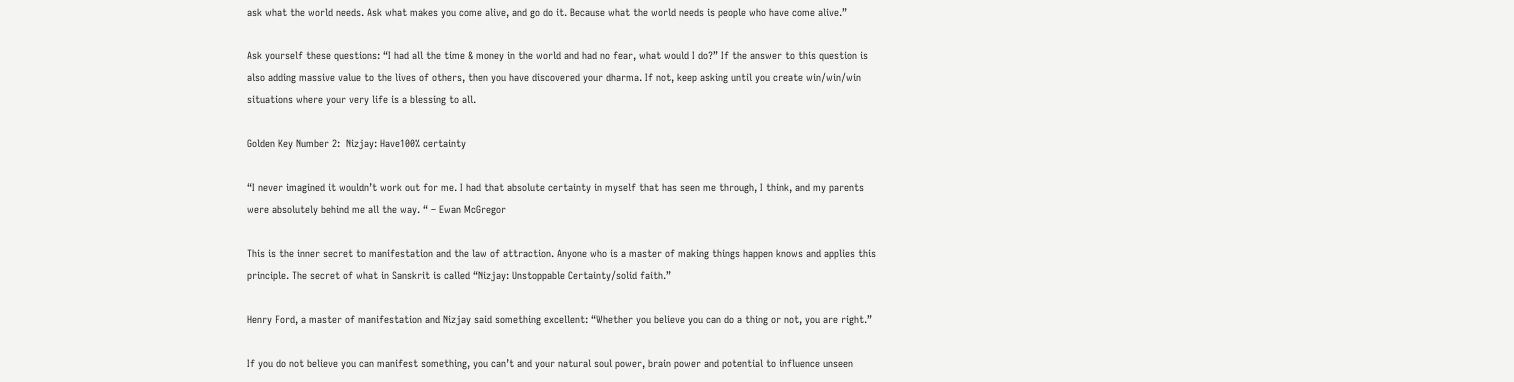ask what the world needs. Ask what makes you come alive, and go do it. Because what the world needs is people who have come alive.”

Ask yourself these questions: “I had all the time & money in the world and had no fear, what would I do?” If the answer to this question is also adding massive value to the lives of others, then you have discovered your dharma. If not, keep asking until you create win/win/win situations where your very life is a blessing to all.

Golden Key Number 2:  Nizjay: Have100% certainty

“I never imagined it wouldn’t work out for me. I had that absolute certainty in myself that has seen me through, I think, and my parents were absolutely behind me all the way. “ – Ewan McGregor

This is the inner secret to manifestation and the law of attraction. Anyone who is a master of making things happen knows and applies this principle. The secret of what in Sanskrit is called “Nizjay: Unstoppable Certainty/solid faith.”

Henry Ford, a master of manifestation and Nizjay said something excellent: “Whether you believe you can do a thing or not, you are right.”

If you do not believe you can manifest something, you can’t and your natural soul power, brain power and potential to influence unseen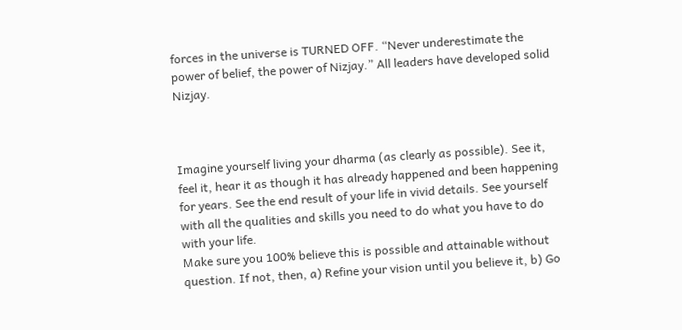forces in the universe is TURNED OFF. “Never underestimate the power of belief, the power of Nizjay.” All leaders have developed solid Nizjay.



Imagine yourself living your dharma (as clearly as possible). See it, feel it, hear it as though it has already happened and been happening for years. See the end result of your life in vivid details. See yourself with all the qualities and skills you need to do what you have to do with your life.
Make sure you 100% believe this is possible and attainable without question. If not, then, a) Refine your vision until you believe it, b) Go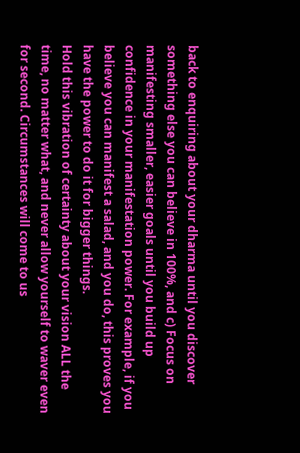back to enquiring about your dharma until you discover something else you can believe in 100%, and c) Focus on manifesting smaller, easier goals until you build up confidence in your manifestation power. For example, if you believe you can manifest a salad, and you do, this proves you have the power to do it for bigger things.
Hold this vibration of certainty about your vision ALL the time, no matter what, and never allow yourself to waver even for second. Circumstances will come to us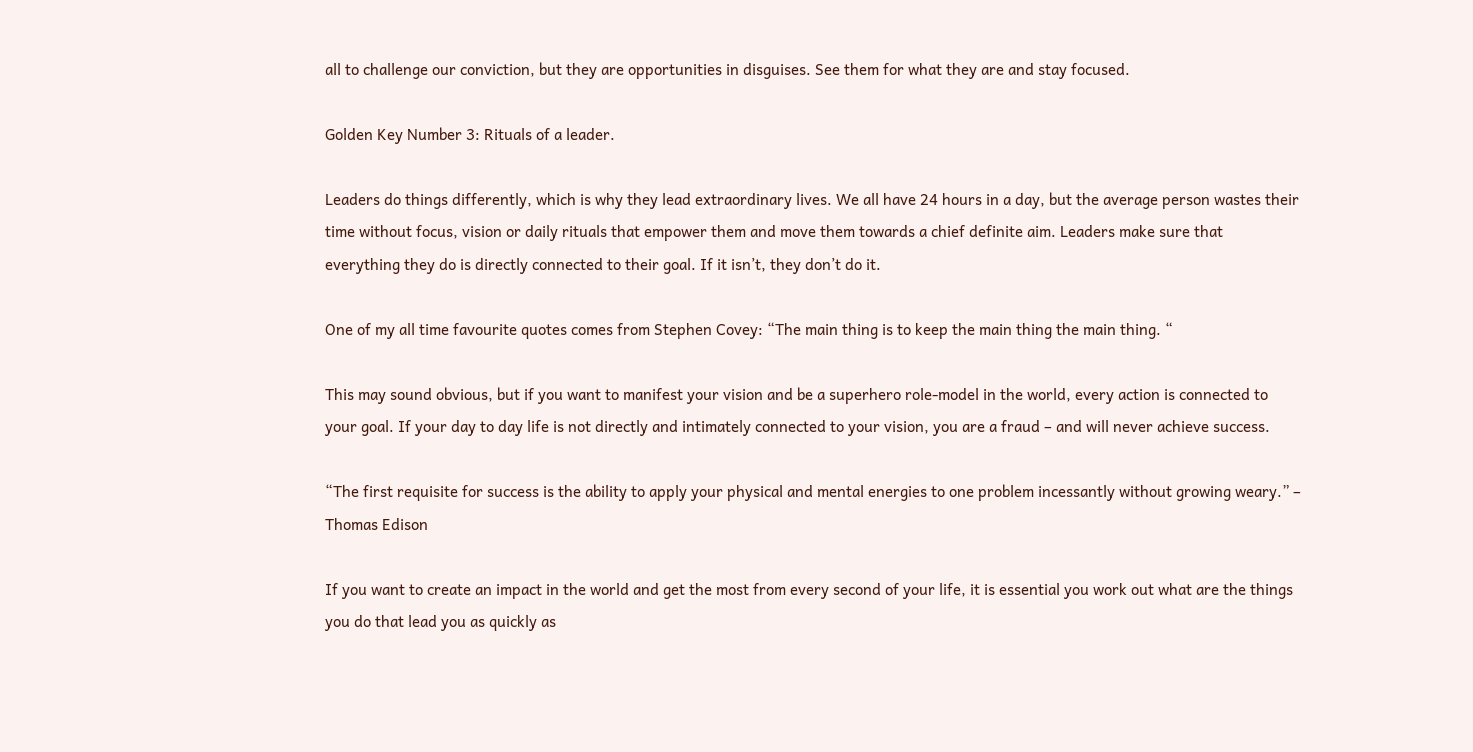all to challenge our conviction, but they are opportunities in disguises. See them for what they are and stay focused.

Golden Key Number 3: Rituals of a leader.

Leaders do things differently, which is why they lead extraordinary lives. We all have 24 hours in a day, but the average person wastes their time without focus, vision or daily rituals that empower them and move them towards a chief definite aim. Leaders make sure that everything they do is directly connected to their goal. If it isn’t, they don’t do it.

One of my all time favourite quotes comes from Stephen Covey: “The main thing is to keep the main thing the main thing. “

This may sound obvious, but if you want to manifest your vision and be a superhero role-model in the world, every action is connected to your goal. If your day to day life is not directly and intimately connected to your vision, you are a fraud – and will never achieve success.

“The first requisite for success is the ability to apply your physical and mental energies to one problem incessantly without growing weary.” – Thomas Edison

If you want to create an impact in the world and get the most from every second of your life, it is essential you work out what are the things you do that lead you as quickly as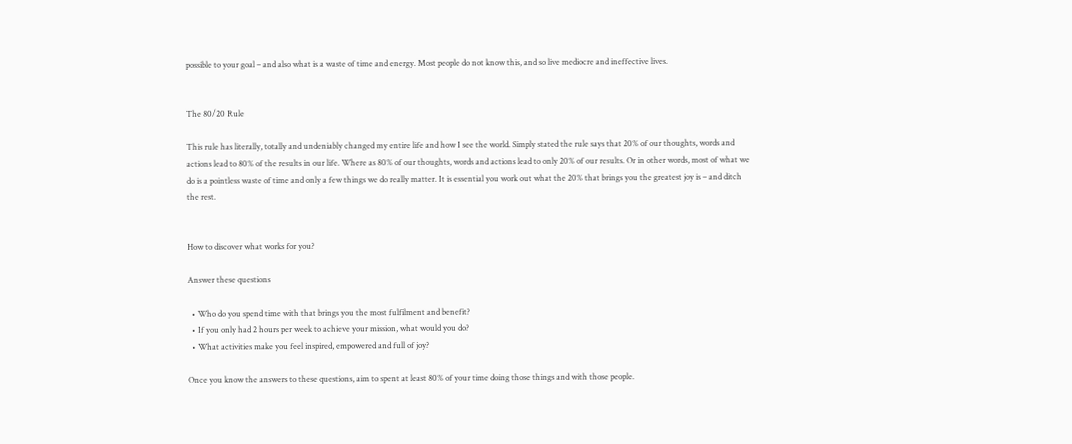possible to your goal – and also what is a waste of time and energy. Most people do not know this, and so live mediocre and ineffective lives.


The 80/20 Rule

This rule has literally, totally and undeniably changed my entire life and how I see the world. Simply stated the rule says that 20% of our thoughts, words and actions lead to 80% of the results in our life. Where as 80% of our thoughts, words and actions lead to only 20% of our results. Or in other words, most of what we do is a pointless waste of time and only a few things we do really matter. It is essential you work out what the 20% that brings you the greatest joy is – and ditch the rest.


How to discover what works for you?

Answer these questions

  • Who do you spend time with that brings you the most fulfilment and benefit?
  • If you only had 2 hours per week to achieve your mission, what would you do?
  • What activities make you feel inspired, empowered and full of joy?

Once you know the answers to these questions, aim to spent at least 80% of your time doing those things and with those people.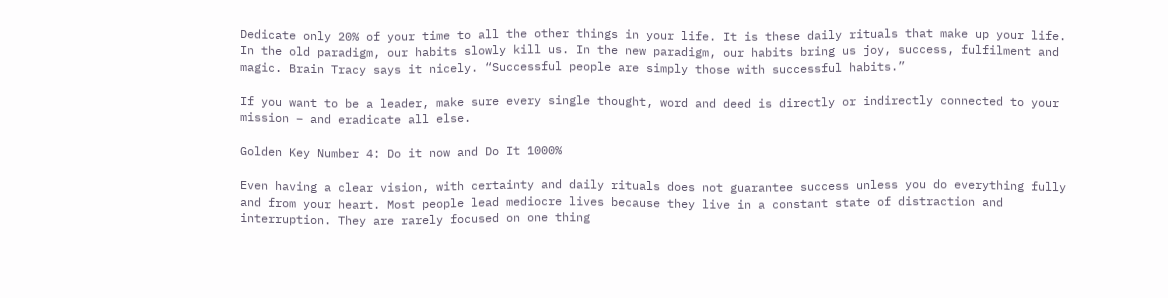Dedicate only 20% of your time to all the other things in your life. It is these daily rituals that make up your life. In the old paradigm, our habits slowly kill us. In the new paradigm, our habits bring us joy, success, fulfilment and magic. Brain Tracy says it nicely. “Successful people are simply those with successful habits.”

If you want to be a leader, make sure every single thought, word and deed is directly or indirectly connected to your mission – and eradicate all else.

Golden Key Number 4: Do it now and Do It 1000%

Even having a clear vision, with certainty and daily rituals does not guarantee success unless you do everything fully and from your heart. Most people lead mediocre lives because they live in a constant state of distraction and interruption. They are rarely focused on one thing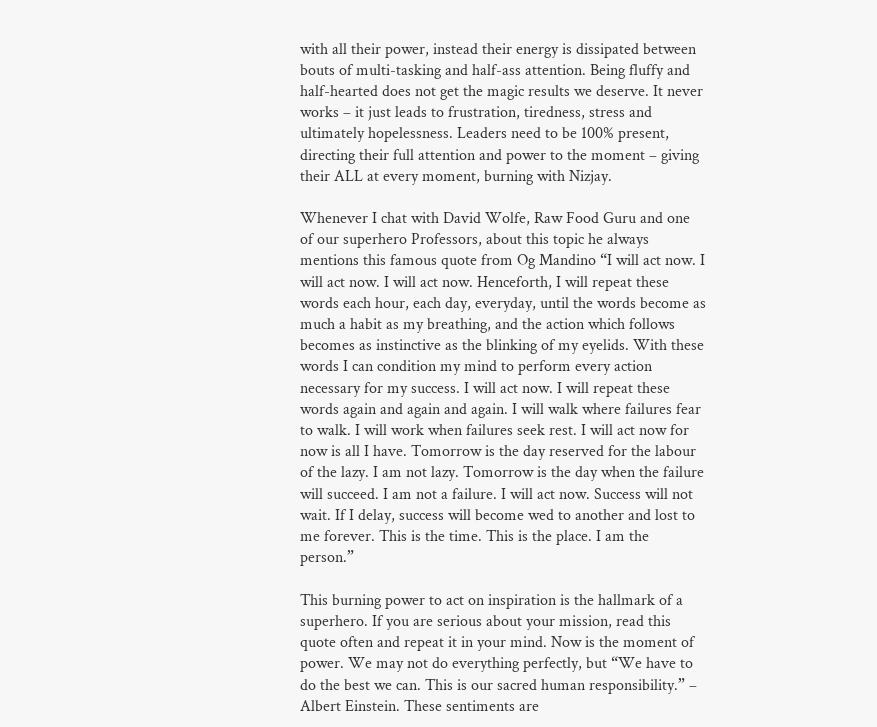with all their power, instead their energy is dissipated between bouts of multi-tasking and half-ass attention. Being fluffy and half-hearted does not get the magic results we deserve. It never works – it just leads to frustration, tiredness, stress and ultimately hopelessness. Leaders need to be 100% present, directing their full attention and power to the moment – giving their ALL at every moment, burning with Nizjay.

Whenever I chat with David Wolfe, Raw Food Guru and one of our superhero Professors, about this topic he always mentions this famous quote from Og Mandino “I will act now. I will act now. I will act now. Henceforth, I will repeat these words each hour, each day, everyday, until the words become as much a habit as my breathing, and the action which follows becomes as instinctive as the blinking of my eyelids. With these words I can condition my mind to perform every action necessary for my success. I will act now. I will repeat these words again and again and again. I will walk where failures fear to walk. I will work when failures seek rest. I will act now for now is all I have. Tomorrow is the day reserved for the labour of the lazy. I am not lazy. Tomorrow is the day when the failure will succeed. I am not a failure. I will act now. Success will not wait. If I delay, success will become wed to another and lost to me forever. This is the time. This is the place. I am the person.”

This burning power to act on inspiration is the hallmark of a superhero. If you are serious about your mission, read this quote often and repeat it in your mind. Now is the moment of power. We may not do everything perfectly, but “We have to do the best we can. This is our sacred human responsibility.” – Albert Einstein. These sentiments are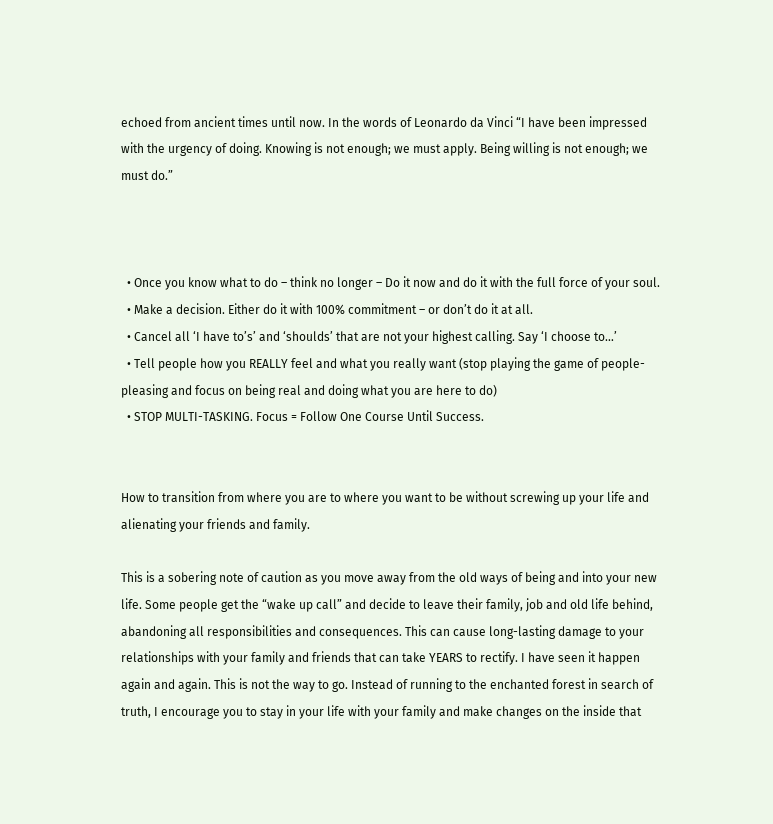echoed from ancient times until now. In the words of Leonardo da Vinci “I have been impressed with the urgency of doing. Knowing is not enough; we must apply. Being willing is not enough; we must do.”



  • Once you know what to do – think no longer – Do it now and do it with the full force of your soul.
  • Make a decision. Either do it with 100% commitment – or don’t do it at all.
  • Cancel all ‘I have to’s’ and ‘shoulds’ that are not your highest calling. Say ‘I choose to…’
  • Tell people how you REALLY feel and what you really want (stop playing the game of people-pleasing and focus on being real and doing what you are here to do)
  • STOP MULTI-TASKING. Focus = Follow One Course Until Success.


How to transition from where you are to where you want to be without screwing up your life and alienating your friends and family.

This is a sobering note of caution as you move away from the old ways of being and into your new life. Some people get the “wake up call” and decide to leave their family, job and old life behind, abandoning all responsibilities and consequences. This can cause long-lasting damage to your relationships with your family and friends that can take YEARS to rectify. I have seen it happen again and again. This is not the way to go. Instead of running to the enchanted forest in search of truth, I encourage you to stay in your life with your family and make changes on the inside that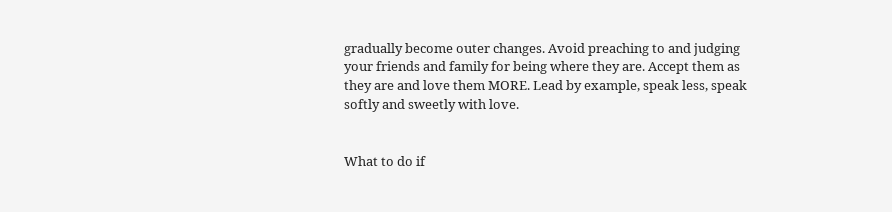gradually become outer changes. Avoid preaching to and judging your friends and family for being where they are. Accept them as they are and love them MORE. Lead by example, speak less, speak softly and sweetly with love.


What to do if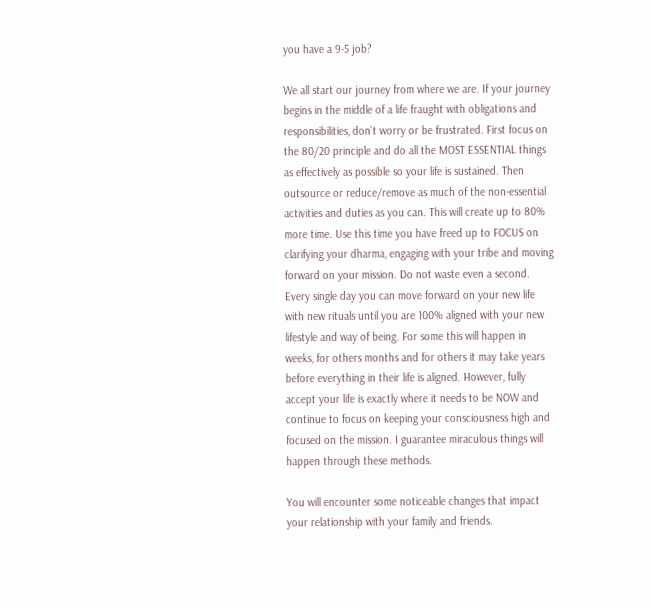you have a 9-5 job?

We all start our journey from where we are. If your journey begins in the middle of a life fraught with obligations and responsibilities, don’t worry or be frustrated. First focus on the 80/20 principle and do all the MOST ESSENTIAL things as effectively as possible so your life is sustained. Then outsource or reduce/remove as much of the non-essential activities and duties as you can. This will create up to 80% more time. Use this time you have freed up to FOCUS on clarifying your dharma, engaging with your tribe and moving forward on your mission. Do not waste even a second. Every single day you can move forward on your new life with new rituals until you are 100% aligned with your new lifestyle and way of being. For some this will happen in weeks, for others months and for others it may take years before everything in their life is aligned. However, fully accept your life is exactly where it needs to be NOW and continue to focus on keeping your consciousness high and focused on the mission. I guarantee miraculous things will happen through these methods.

You will encounter some noticeable changes that impact your relationship with your family and friends.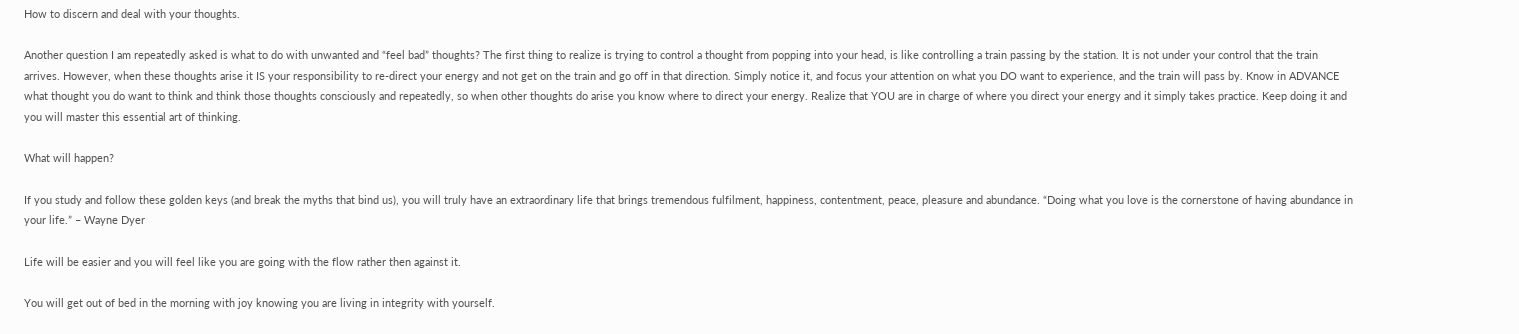How to discern and deal with your thoughts.

Another question I am repeatedly asked is what to do with unwanted and “feel bad” thoughts? The first thing to realize is trying to control a thought from popping into your head, is like controlling a train passing by the station. It is not under your control that the train arrives. However, when these thoughts arise it IS your responsibility to re-direct your energy and not get on the train and go off in that direction. Simply notice it, and focus your attention on what you DO want to experience, and the train will pass by. Know in ADVANCE what thought you do want to think and think those thoughts consciously and repeatedly, so when other thoughts do arise you know where to direct your energy. Realize that YOU are in charge of where you direct your energy and it simply takes practice. Keep doing it and you will master this essential art of thinking.

What will happen?

If you study and follow these golden keys (and break the myths that bind us), you will truly have an extraordinary life that brings tremendous fulfilment, happiness, contentment, peace, pleasure and abundance. “Doing what you love is the cornerstone of having abundance in your life.” – Wayne Dyer

Life will be easier and you will feel like you are going with the flow rather then against it.

You will get out of bed in the morning with joy knowing you are living in integrity with yourself.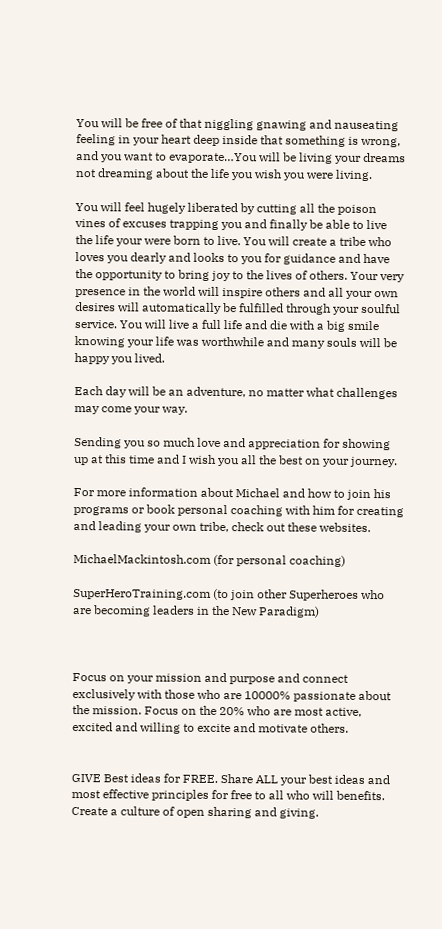You will be free of that niggling gnawing and nauseating feeling in your heart deep inside that something is wrong, and you want to evaporate…You will be living your dreams not dreaming about the life you wish you were living.

You will feel hugely liberated by cutting all the poison vines of excuses trapping you and finally be able to live the life your were born to live. You will create a tribe who loves you dearly and looks to you for guidance and have the opportunity to bring joy to the lives of others. Your very presence in the world will inspire others and all your own desires will automatically be fulfilled through your soulful service. You will live a full life and die with a big smile knowing your life was worthwhile and many souls will be happy you lived.

Each day will be an adventure, no matter what challenges may come your way.

Sending you so much love and appreciation for showing up at this time and I wish you all the best on your journey.

For more information about Michael and how to join his programs or book personal coaching with him for creating and leading your own tribe, check out these websites.

MichaelMackintosh.com (for personal coaching)

SuperHeroTraining.com (to join other Superheroes who are becoming leaders in the New Paradigm)



Focus on your mission and purpose and connect exclusively with those who are 10000% passionate about the mission. Focus on the 20% who are most active, excited and willing to excite and motivate others.


GIVE Best ideas for FREE. Share ALL your best ideas and most effective principles for free to all who will benefits. Create a culture of open sharing and giving.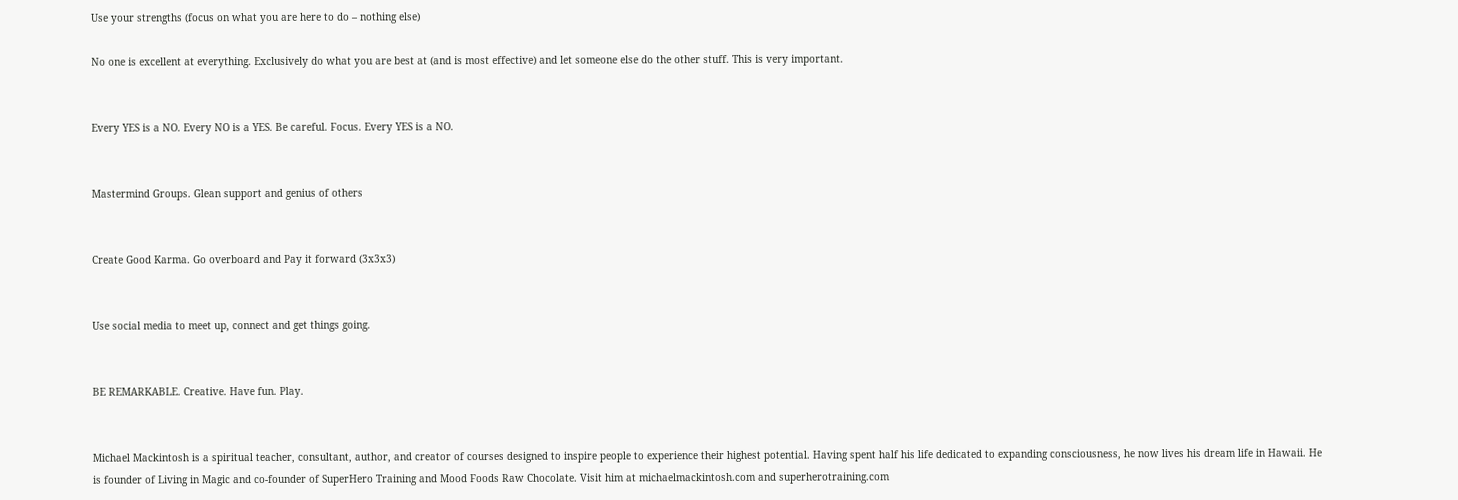Use your strengths (focus on what you are here to do – nothing else)

No one is excellent at everything. Exclusively do what you are best at (and is most effective) and let someone else do the other stuff. This is very important.


Every YES is a NO. Every NO is a YES. Be careful. Focus. Every YES is a NO.


Mastermind Groups. Glean support and genius of others


Create Good Karma. Go overboard and Pay it forward (3x3x3)


Use social media to meet up, connect and get things going.


BE REMARKABLE. Creative. Have fun. Play.


Michael Mackintosh is a spiritual teacher, consultant, author, and creator of courses designed to inspire people to experience their highest potential. Having spent half his life dedicated to expanding consciousness, he now lives his dream life in Hawaii. He is founder of Living in Magic and co-founder of SuperHero Training and Mood Foods Raw Chocolate. Visit him at michaelmackintosh.com and superherotraining.com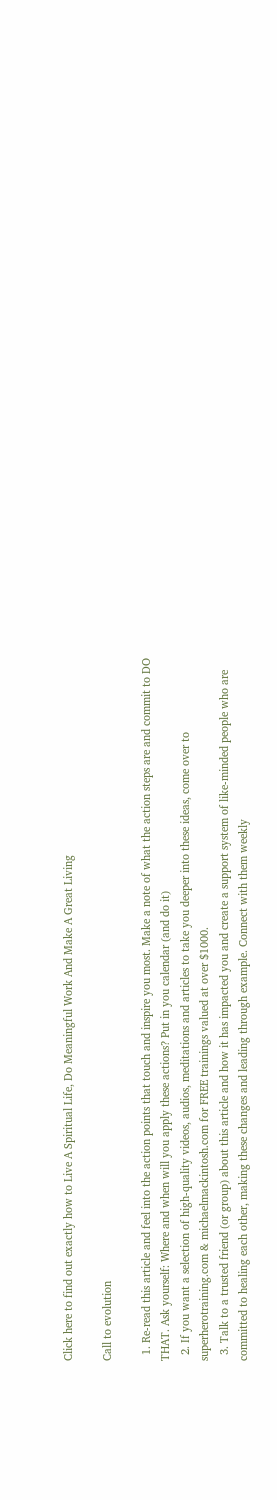Click here to find out exactly how to Live A Spiritual Life, Do Meaningful Work And Make A Great Living

Call to evolution

  1. Re-read this article and feel into the action points that touch and inspire you most. Make a note of what the action steps are and commit to DO THAT. Ask yourself: Where and when will you apply these actions? Put in you calendar (and do it)
  2. If you want a selection of high-quality videos, audios, meditations and articles to take you deeper into these ideas, come over to superherotraining.com & michaelmackintosh.com for FREE trainings valued at over $1000.
  3. Talk to a trusted friend (or group) about this article and how it has impacted you and create a support system of like-minded people who are committed to healing each other, making these changes and leading through example. Connect with them weekly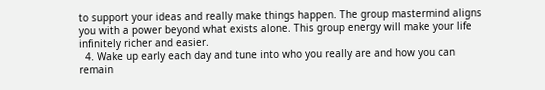to support your ideas and really make things happen. The group mastermind aligns you with a power beyond what exists alone. This group energy will make your life infinitely richer and easier.
  4. Wake up early each day and tune into who you really are and how you can remain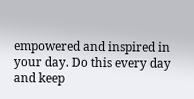empowered and inspired in your day. Do this every day and keep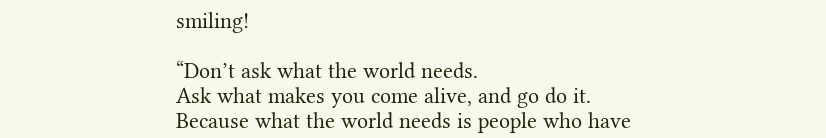smiling!

“Don’t ask what the world needs.
Ask what makes you come alive, and go do it.
Because what the world needs is people who have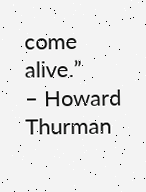come alive.”
– Howard Thurman